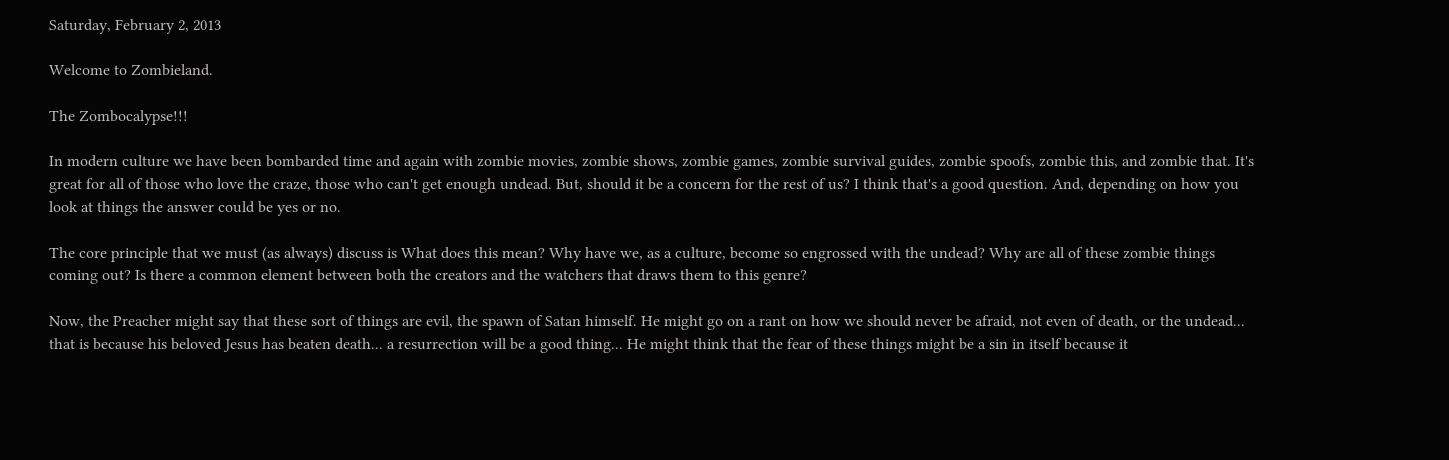Saturday, February 2, 2013

Welcome to Zombieland.

The Zombocalypse!!!

In modern culture we have been bombarded time and again with zombie movies, zombie shows, zombie games, zombie survival guides, zombie spoofs, zombie this, and zombie that. It's great for all of those who love the craze, those who can't get enough undead. But, should it be a concern for the rest of us? I think that's a good question. And, depending on how you look at things the answer could be yes or no.

The core principle that we must (as always) discuss is What does this mean? Why have we, as a culture, become so engrossed with the undead? Why are all of these zombie things coming out? Is there a common element between both the creators and the watchers that draws them to this genre?

Now, the Preacher might say that these sort of things are evil, the spawn of Satan himself. He might go on a rant on how we should never be afraid, not even of death, or the undead... that is because his beloved Jesus has beaten death... a resurrection will be a good thing... He might think that the fear of these things might be a sin in itself because it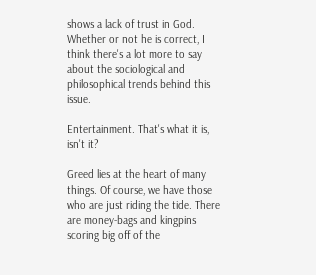shows a lack of trust in God. Whether or not he is correct, I think there's a lot more to say about the sociological and philosophical trends behind this issue.

Entertainment. That's what it is, isn't it?

Greed lies at the heart of many things. Of course, we have those who are just riding the tide. There are money-bags and kingpins scoring big off of the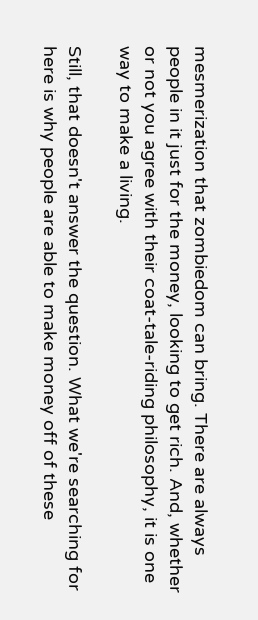mesmerization that zombiedom can bring. There are always people in it just for the money, looking to get rich. And, whether or not you agree with their coat-tale-riding philosophy, it is one way to make a living.

Still, that doesn't answer the question. What we're searching for here is why people are able to make money off of these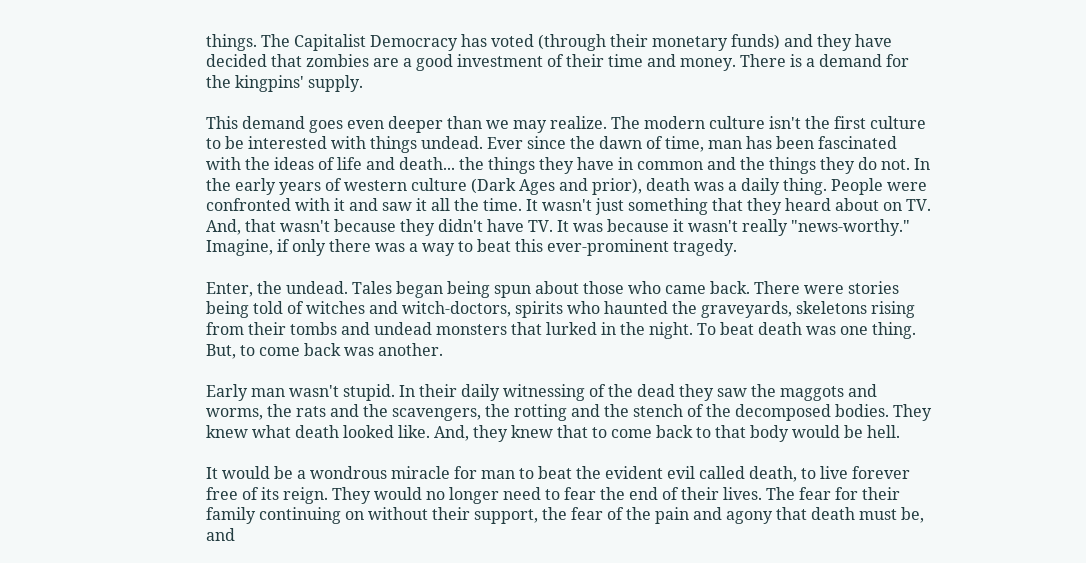things. The Capitalist Democracy has voted (through their monetary funds) and they have decided that zombies are a good investment of their time and money. There is a demand for the kingpins' supply.

This demand goes even deeper than we may realize. The modern culture isn't the first culture to be interested with things undead. Ever since the dawn of time, man has been fascinated with the ideas of life and death... the things they have in common and the things they do not. In the early years of western culture (Dark Ages and prior), death was a daily thing. People were confronted with it and saw it all the time. It wasn't just something that they heard about on TV. And, that wasn't because they didn't have TV. It was because it wasn't really "news-worthy." Imagine, if only there was a way to beat this ever-prominent tragedy.

Enter, the undead. Tales began being spun about those who came back. There were stories being told of witches and witch-doctors, spirits who haunted the graveyards, skeletons rising from their tombs and undead monsters that lurked in the night. To beat death was one thing. But, to come back was another.

Early man wasn't stupid. In their daily witnessing of the dead they saw the maggots and worms, the rats and the scavengers, the rotting and the stench of the decomposed bodies. They knew what death looked like. And, they knew that to come back to that body would be hell.

It would be a wondrous miracle for man to beat the evident evil called death, to live forever free of its reign. They would no longer need to fear the end of their lives. The fear for their family continuing on without their support, the fear of the pain and agony that death must be, and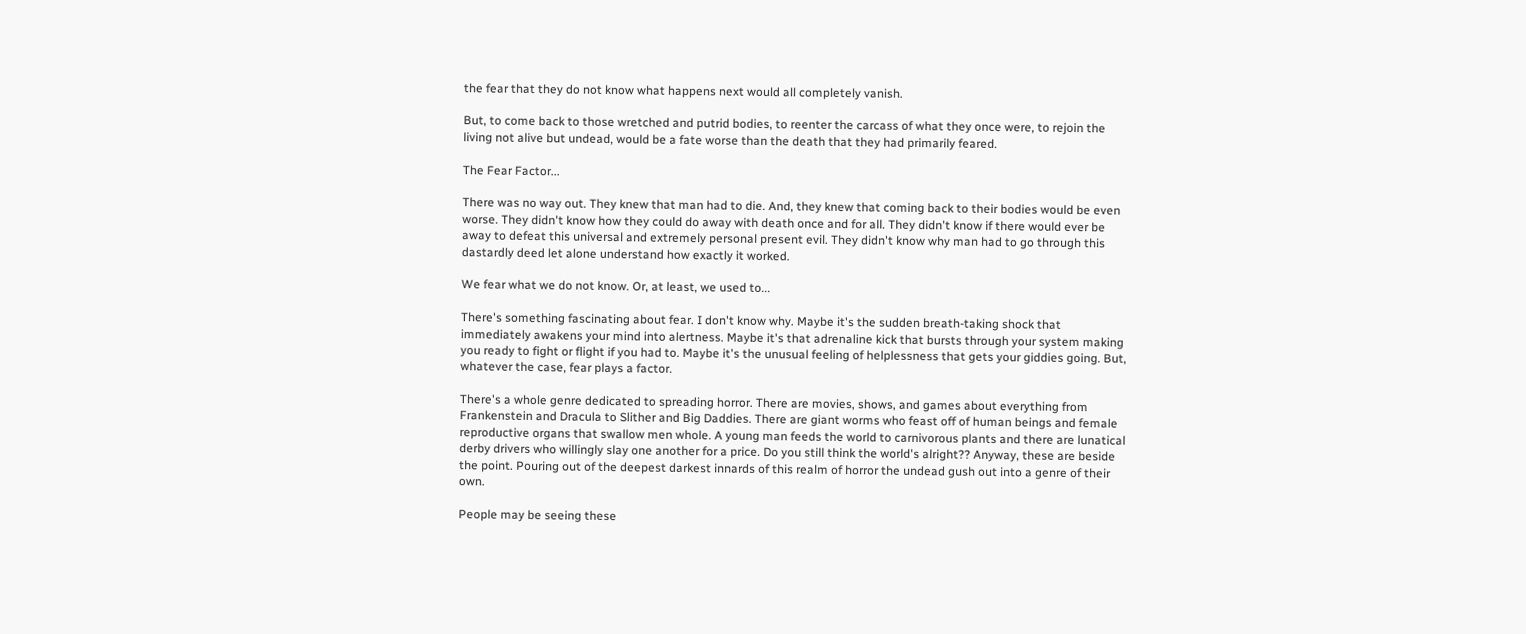the fear that they do not know what happens next would all completely vanish.

But, to come back to those wretched and putrid bodies, to reenter the carcass of what they once were, to rejoin the living not alive but undead, would be a fate worse than the death that they had primarily feared.

The Fear Factor...

There was no way out. They knew that man had to die. And, they knew that coming back to their bodies would be even worse. They didn't know how they could do away with death once and for all. They didn't know if there would ever be away to defeat this universal and extremely personal present evil. They didn't know why man had to go through this dastardly deed let alone understand how exactly it worked.

We fear what we do not know. Or, at least, we used to...

There's something fascinating about fear. I don't know why. Maybe it's the sudden breath-taking shock that immediately awakens your mind into alertness. Maybe it's that adrenaline kick that bursts through your system making you ready to fight or flight if you had to. Maybe it's the unusual feeling of helplessness that gets your giddies going. But, whatever the case, fear plays a factor.

There's a whole genre dedicated to spreading horror. There are movies, shows, and games about everything from Frankenstein and Dracula to Slither and Big Daddies. There are giant worms who feast off of human beings and female reproductive organs that swallow men whole. A young man feeds the world to carnivorous plants and there are lunatical derby drivers who willingly slay one another for a price. Do you still think the world's alright?? Anyway, these are beside the point. Pouring out of the deepest darkest innards of this realm of horror the undead gush out into a genre of their own.

People may be seeing these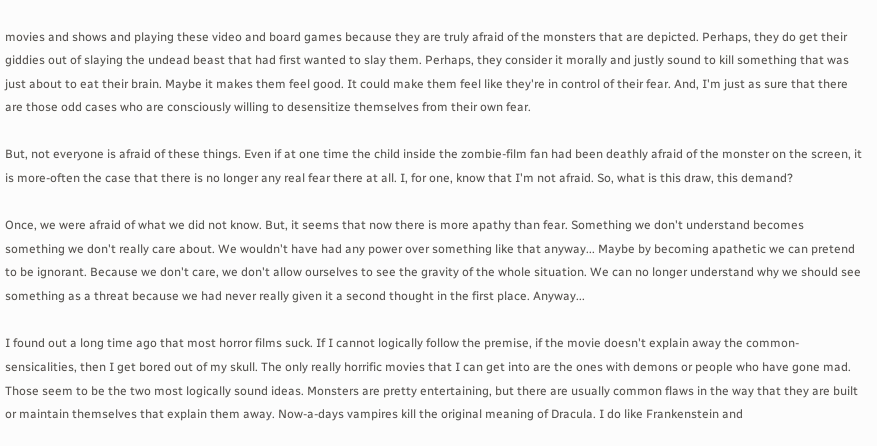movies and shows and playing these video and board games because they are truly afraid of the monsters that are depicted. Perhaps, they do get their giddies out of slaying the undead beast that had first wanted to slay them. Perhaps, they consider it morally and justly sound to kill something that was just about to eat their brain. Maybe it makes them feel good. It could make them feel like they're in control of their fear. And, I'm just as sure that there are those odd cases who are consciously willing to desensitize themselves from their own fear.

But, not everyone is afraid of these things. Even if at one time the child inside the zombie-film fan had been deathly afraid of the monster on the screen, it is more-often the case that there is no longer any real fear there at all. I, for one, know that I'm not afraid. So, what is this draw, this demand?

Once, we were afraid of what we did not know. But, it seems that now there is more apathy than fear. Something we don't understand becomes something we don't really care about. We wouldn't have had any power over something like that anyway... Maybe by becoming apathetic we can pretend to be ignorant. Because we don't care, we don't allow ourselves to see the gravity of the whole situation. We can no longer understand why we should see something as a threat because we had never really given it a second thought in the first place. Anyway...

I found out a long time ago that most horror films suck. If I cannot logically follow the premise, if the movie doesn't explain away the common-sensicalities, then I get bored out of my skull. The only really horrific movies that I can get into are the ones with demons or people who have gone mad. Those seem to be the two most logically sound ideas. Monsters are pretty entertaining, but there are usually common flaws in the way that they are built or maintain themselves that explain them away. Now-a-days vampires kill the original meaning of Dracula. I do like Frankenstein and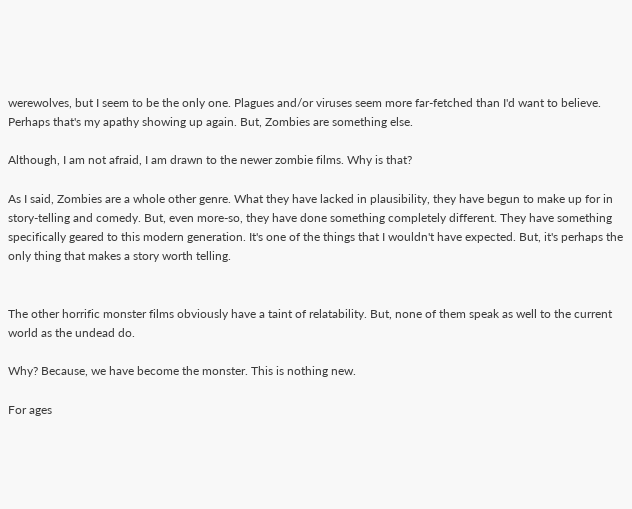werewolves, but I seem to be the only one. Plagues and/or viruses seem more far-fetched than I'd want to believe. Perhaps that's my apathy showing up again. But, Zombies are something else.

Although, I am not afraid, I am drawn to the newer zombie films. Why is that?

As I said, Zombies are a whole other genre. What they have lacked in plausibility, they have begun to make up for in story-telling and comedy. But, even more-so, they have done something completely different. They have something specifically geared to this modern generation. It's one of the things that I wouldn't have expected. But, it's perhaps the only thing that makes a story worth telling.


The other horrific monster films obviously have a taint of relatability. But, none of them speak as well to the current world as the undead do.

Why? Because, we have become the monster. This is nothing new.

For ages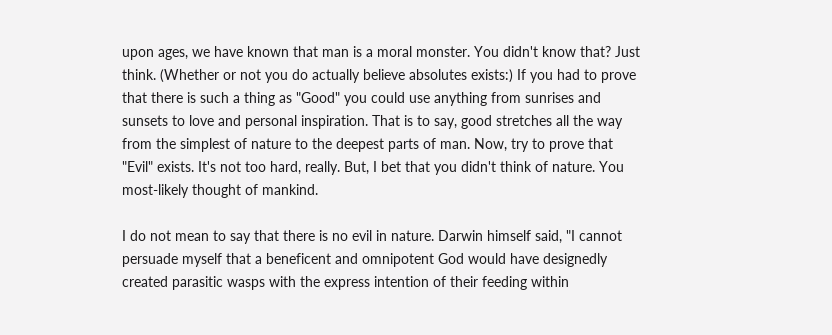upon ages, we have known that man is a moral monster. You didn't know that? Just think. (Whether or not you do actually believe absolutes exists:) If you had to prove that there is such a thing as "Good" you could use anything from sunrises and sunsets to love and personal inspiration. That is to say, good stretches all the way from the simplest of nature to the deepest parts of man. Now, try to prove that "Evil" exists. It's not too hard, really. But, I bet that you didn't think of nature. You most-likely thought of mankind.

I do not mean to say that there is no evil in nature. Darwin himself said, "I cannot persuade myself that a beneficent and omnipotent God would have designedly created parasitic wasps with the express intention of their feeding within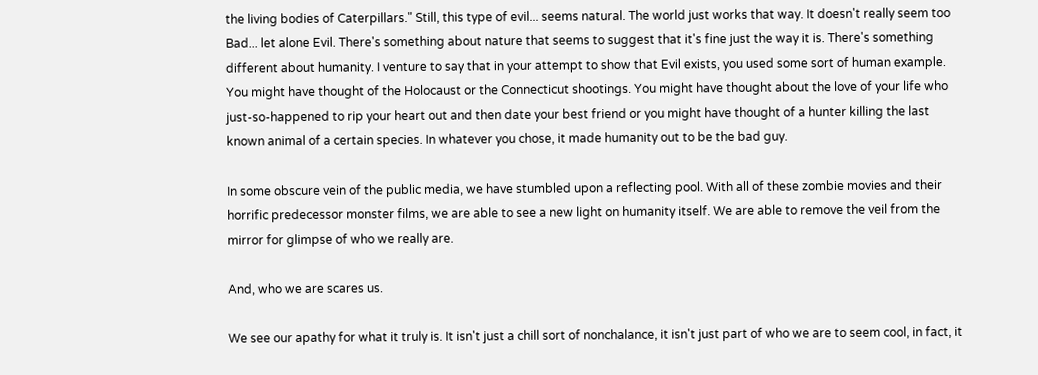the living bodies of Caterpillars." Still, this type of evil... seems natural. The world just works that way. It doesn't really seem too Bad... let alone Evil. There's something about nature that seems to suggest that it's fine just the way it is. There's something different about humanity. I venture to say that in your attempt to show that Evil exists, you used some sort of human example. You might have thought of the Holocaust or the Connecticut shootings. You might have thought about the love of your life who just-so-happened to rip your heart out and then date your best friend or you might have thought of a hunter killing the last known animal of a certain species. In whatever you chose, it made humanity out to be the bad guy.

In some obscure vein of the public media, we have stumbled upon a reflecting pool. With all of these zombie movies and their horrific predecessor monster films, we are able to see a new light on humanity itself. We are able to remove the veil from the mirror for glimpse of who we really are.

And, who we are scares us.

We see our apathy for what it truly is. It isn't just a chill sort of nonchalance, it isn't just part of who we are to seem cool, in fact, it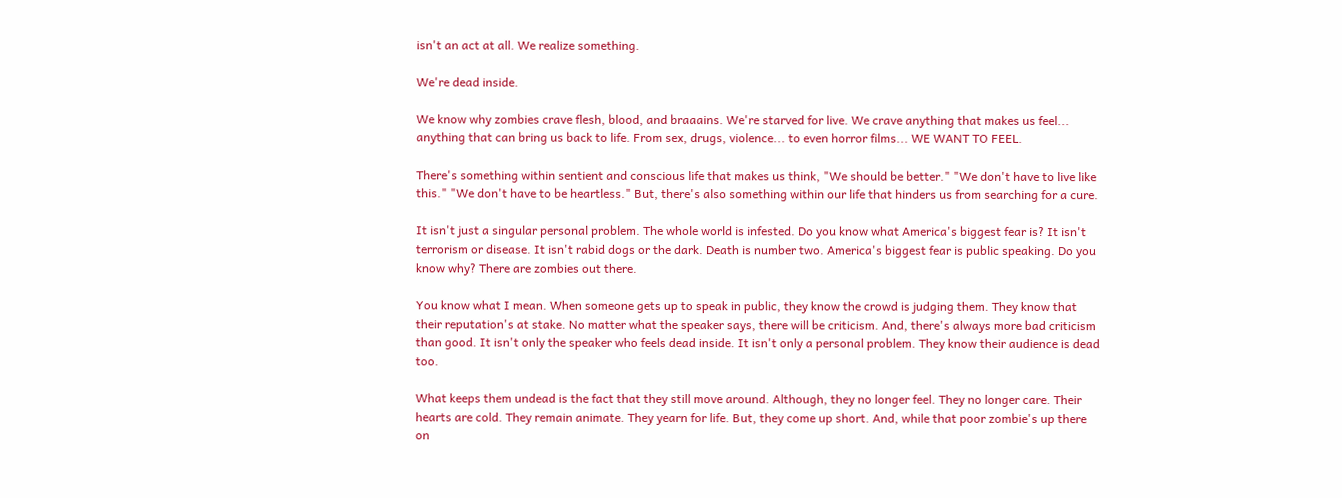isn't an act at all. We realize something.

We're dead inside.

We know why zombies crave flesh, blood, and braaains. We're starved for live. We crave anything that makes us feel... anything that can bring us back to life. From sex, drugs, violence... to even horror films... WE WANT TO FEEL.

There's something within sentient and conscious life that makes us think, "We should be better." "We don't have to live like this." "We don't have to be heartless." But, there's also something within our life that hinders us from searching for a cure.

It isn't just a singular personal problem. The whole world is infested. Do you know what America's biggest fear is? It isn't terrorism or disease. It isn't rabid dogs or the dark. Death is number two. America's biggest fear is public speaking. Do you know why? There are zombies out there.

You know what I mean. When someone gets up to speak in public, they know the crowd is judging them. They know that their reputation's at stake. No matter what the speaker says, there will be criticism. And, there's always more bad criticism than good. It isn't only the speaker who feels dead inside. It isn't only a personal problem. They know their audience is dead too.

What keeps them undead is the fact that they still move around. Although, they no longer feel. They no longer care. Their hearts are cold. They remain animate. They yearn for life. But, they come up short. And, while that poor zombie's up there on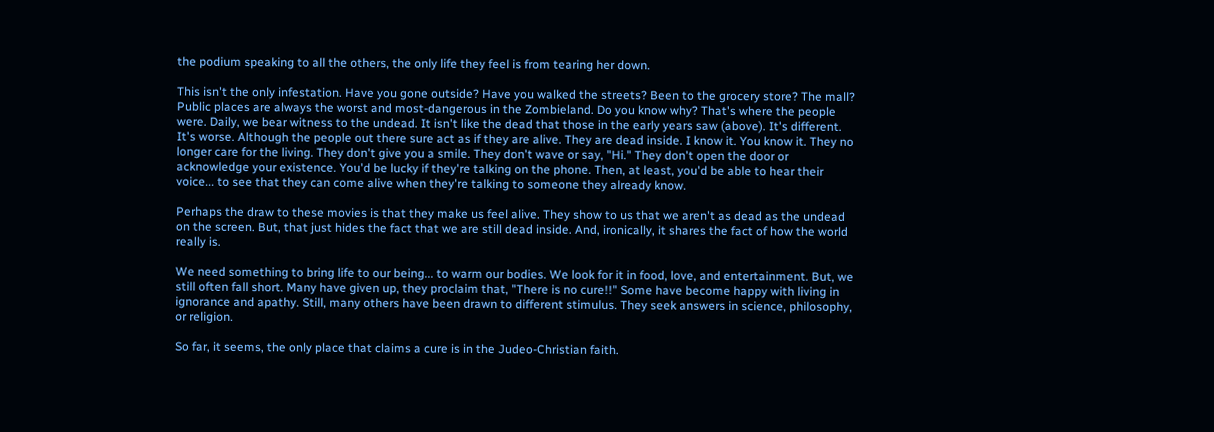the podium speaking to all the others, the only life they feel is from tearing her down.

This isn't the only infestation. Have you gone outside? Have you walked the streets? Been to the grocery store? The mall? Public places are always the worst and most-dangerous in the Zombieland. Do you know why? That's where the people were. Daily, we bear witness to the undead. It isn't like the dead that those in the early years saw (above). It's different. It's worse. Although the people out there sure act as if they are alive. They are dead inside. I know it. You know it. They no longer care for the living. They don't give you a smile. They don't wave or say, "Hi." They don't open the door or acknowledge your existence. You'd be lucky if they're talking on the phone. Then, at least, you'd be able to hear their voice... to see that they can come alive when they're talking to someone they already know.

Perhaps the draw to these movies is that they make us feel alive. They show to us that we aren't as dead as the undead on the screen. But, that just hides the fact that we are still dead inside. And, ironically, it shares the fact of how the world really is.

We need something to bring life to our being... to warm our bodies. We look for it in food, love, and entertainment. But, we still often fall short. Many have given up, they proclaim that, "There is no cure!!" Some have become happy with living in ignorance and apathy. Still, many others have been drawn to different stimulus. They seek answers in science, philosophy, or religion.

So far, it seems, the only place that claims a cure is in the Judeo-Christian faith.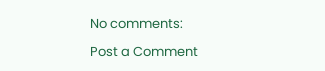No comments:

Post a Comment